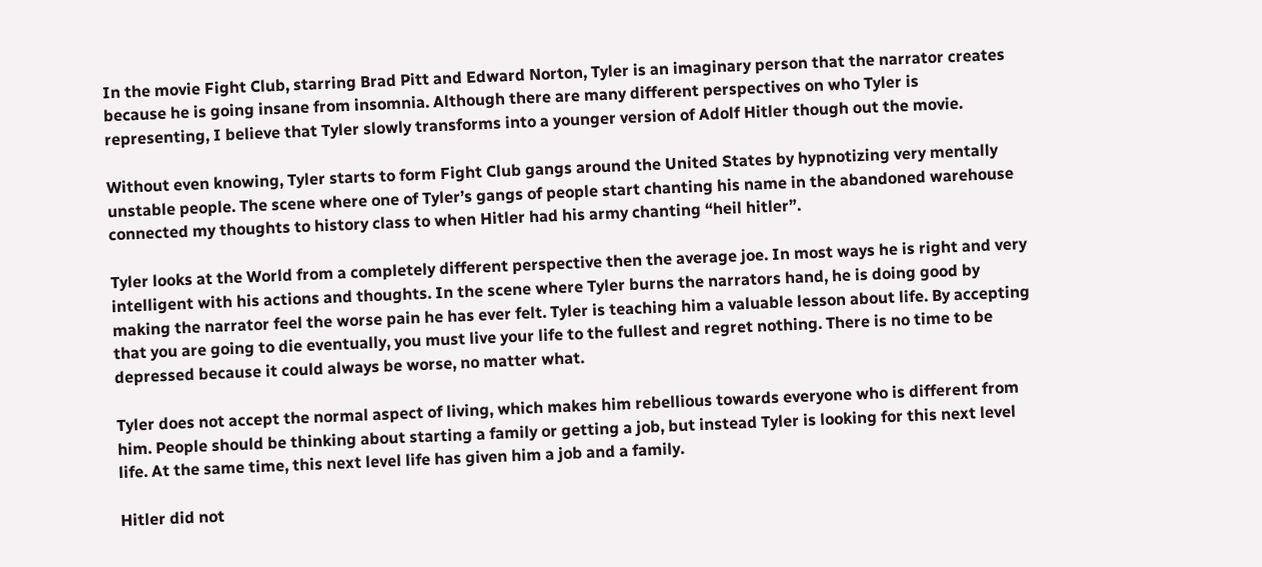In the movie Fight Club, starring Brad Pitt and Edward Norton, Tyler is an imaginary person that the narrator creates because he is going insane from insomnia. Although there are many different perspectives on who Tyler is representing, I believe that Tyler slowly transforms into a younger version of Adolf Hitler though out the movie.

Without even knowing, Tyler starts to form Fight Club gangs around the United States by hypnotizing very mentally unstable people. The scene where one of Tyler’s gangs of people start chanting his name in the abandoned warehouse connected my thoughts to history class to when Hitler had his army chanting “heil hitler”.

Tyler looks at the World from a completely different perspective then the average joe. In most ways he is right and very intelligent with his actions and thoughts. In the scene where Tyler burns the narrators hand, he is doing good by making the narrator feel the worse pain he has ever felt. Tyler is teaching him a valuable lesson about life. By accepting that you are going to die eventually, you must live your life to the fullest and regret nothing. There is no time to be depressed because it could always be worse, no matter what.

Tyler does not accept the normal aspect of living, which makes him rebellious towards everyone who is different from him. People should be thinking about starting a family or getting a job, but instead Tyler is looking for this next level life. At the same time, this next level life has given him a job and a family.

Hitler did not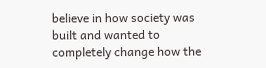believe in how society was built and wanted to completely change how the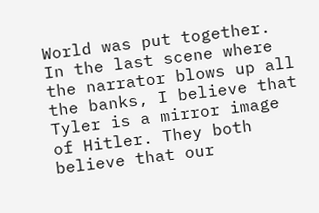World was put together. In the last scene where the narrator blows up all the banks, I believe that Tyler is a mirror image of Hitler. They both believe that our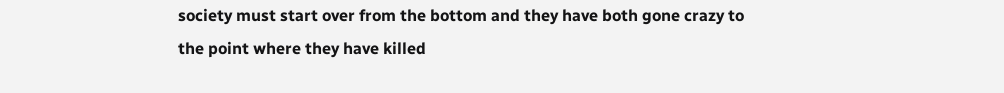society must start over from the bottom and they have both gone crazy to the point where they have killed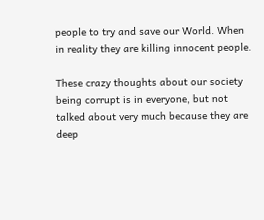people to try and save our World. When in reality they are killing innocent people.

These crazy thoughts about our society being corrupt is in everyone, but not talked about very much because they are deep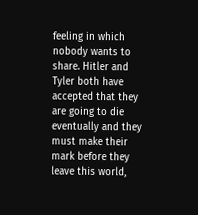feeling in which nobody wants to share. Hitler and Tyler both have accepted that they are going to die eventually and they must make their mark before they leave this world,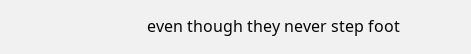even though they never step foot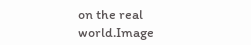on the real world.Image